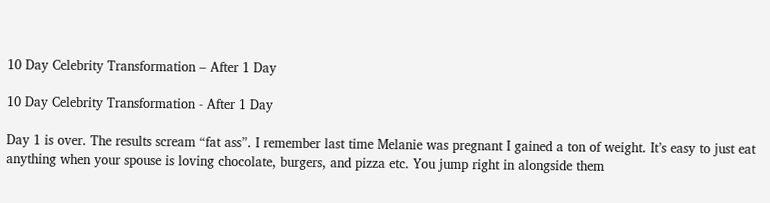10 Day Celebrity Transformation – After 1 Day

10 Day Celebrity Transformation - After 1 Day

Day 1 is over. The results scream “fat ass”. I remember last time Melanie was pregnant I gained a ton of weight. It’s easy to just eat anything when your spouse is loving chocolate, burgers, and pizza etc. You jump right in alongside them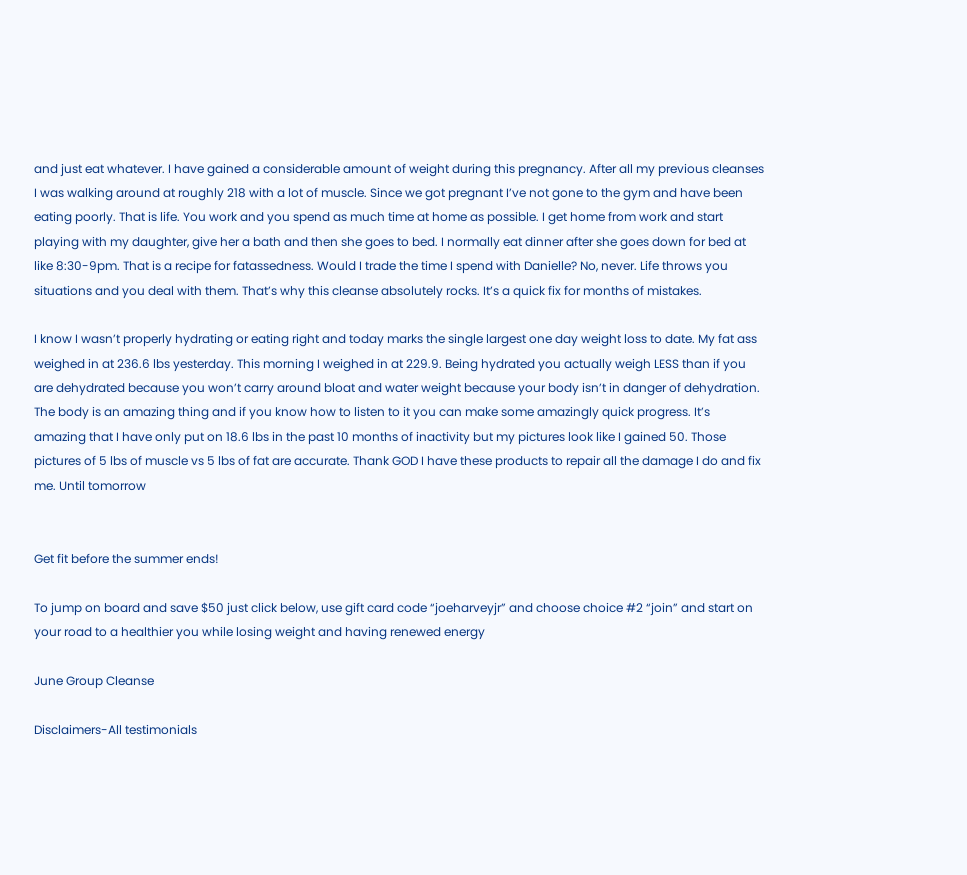and just eat whatever. I have gained a considerable amount of weight during this pregnancy. After all my previous cleanses I was walking around at roughly 218 with a lot of muscle. Since we got pregnant I’ve not gone to the gym and have been eating poorly. That is life. You work and you spend as much time at home as possible. I get home from work and start playing with my daughter, give her a bath and then she goes to bed. I normally eat dinner after she goes down for bed at like 8:30-9pm. That is a recipe for fatassedness. Would I trade the time I spend with Danielle? No, never. Life throws you situations and you deal with them. That’s why this cleanse absolutely rocks. It’s a quick fix for months of mistakes.

I know I wasn’t properly hydrating or eating right and today marks the single largest one day weight loss to date. My fat ass weighed in at 236.6 lbs yesterday. This morning I weighed in at 229.9. Being hydrated you actually weigh LESS than if you are dehydrated because you won’t carry around bloat and water weight because your body isn’t in danger of dehydration. The body is an amazing thing and if you know how to listen to it you can make some amazingly quick progress. It’s amazing that I have only put on 18.6 lbs in the past 10 months of inactivity but my pictures look like I gained 50. Those pictures of 5 lbs of muscle vs 5 lbs of fat are accurate. Thank GOD I have these products to repair all the damage I do and fix me. Until tomorrow


Get fit before the summer ends!

To jump on board and save $50 just click below, use gift card code “joeharveyjr” and choose choice #2 “join” and start on your road to a healthier you while losing weight and having renewed energy

June Group Cleanse

Disclaimers-All testimonials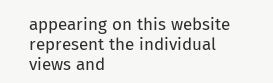appearing on this website represent the individual views and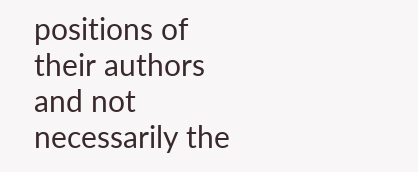positions of their authors and not necessarily the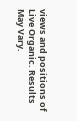views and positions of Live Organic. Results May Vary.